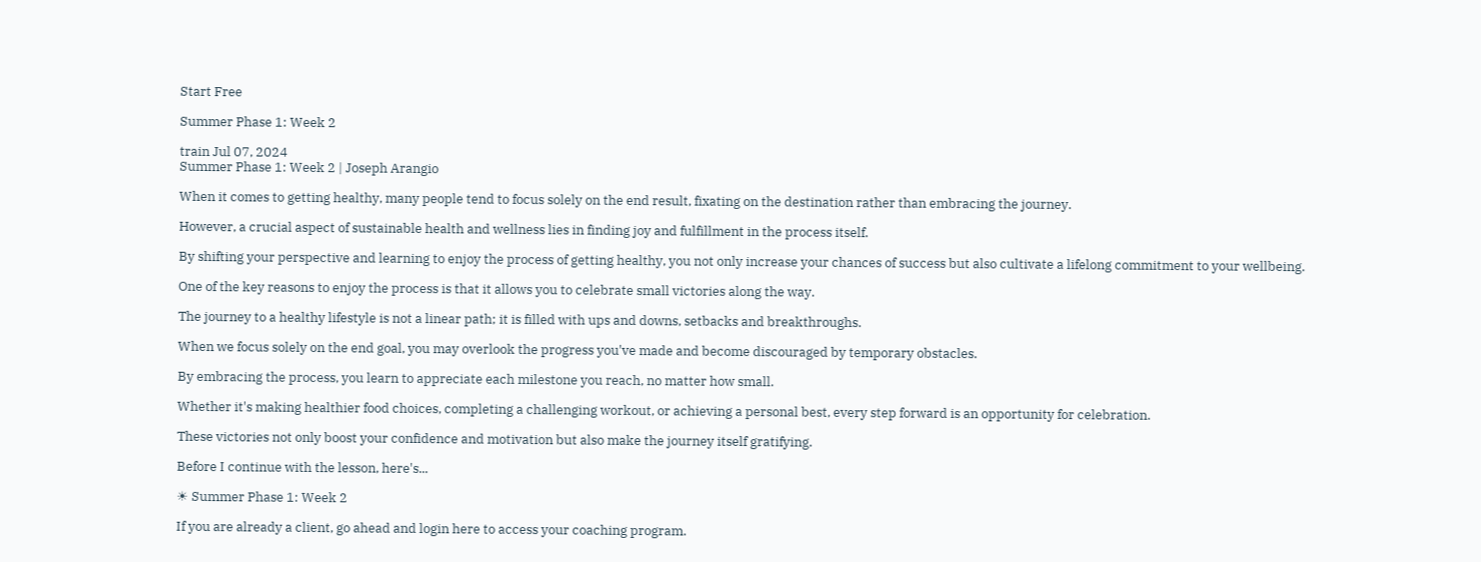Start Free

Summer Phase 1: Week 2

train Jul 07, 2024
Summer Phase 1: Week 2 | Joseph Arangio

When it comes to getting healthy, many people tend to focus solely on the end result, fixating on the destination rather than embracing the journey.

However, a crucial aspect of sustainable health and wellness lies in finding joy and fulfillment in the process itself.

By shifting your perspective and learning to enjoy the process of getting healthy, you not only increase your chances of success but also cultivate a lifelong commitment to your wellbeing.

One of the key reasons to enjoy the process is that it allows you to celebrate small victories along the way.

The journey to a healthy lifestyle is not a linear path; it is filled with ups and downs, setbacks and breakthroughs.

When we focus solely on the end goal, you may overlook the progress you've made and become discouraged by temporary obstacles.

By embracing the process, you learn to appreciate each milestone you reach, no matter how small.

Whether it's making healthier food choices, completing a challenging workout, or achieving a personal best, every step forward is an opportunity for celebration.

These victories not only boost your confidence and motivation but also make the journey itself gratifying.

Before I continue with the lesson, here's...

☀ Summer Phase 1: Week 2

If you are already a client, go ahead and login here to access your coaching program.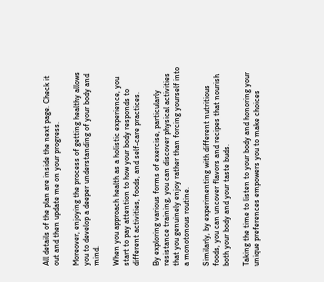All details of the plan are inside the next page. Check it out and then update me on your progress.

Moreover, enjoying the process of getting healthy allows you to develop a deeper understanding of your body and mind.

When you approach health as a holistic experience, you start to pay attention to how your body responds to different activities, foods, and self-care practices.

By exploring various forms of exercise, particularly resistance training, you can discover physical activities that you genuinely enjoy rather than forcing yourself into a monotonous routine.

Similarly, by experimenting with different nutritious foods, you can uncover flavors and recipes that nourish both your body and your taste buds.

Taking the time to listen to your body and honoring your unique preferences empowers you to make choices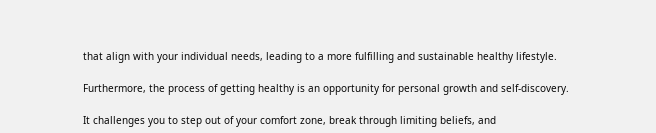that align with your individual needs, leading to a more fulfilling and sustainable healthy lifestyle.

Furthermore, the process of getting healthy is an opportunity for personal growth and self-discovery.

It challenges you to step out of your comfort zone, break through limiting beliefs, and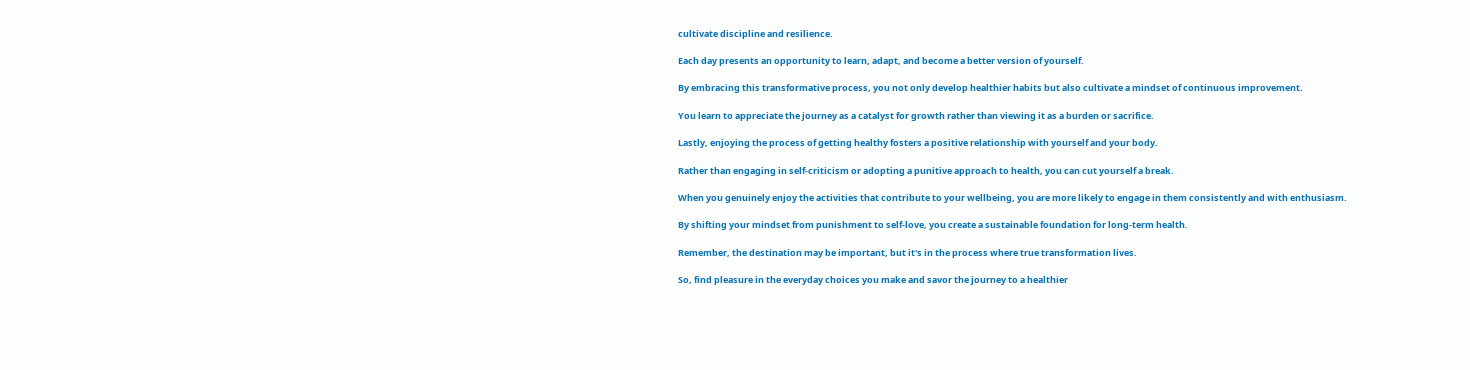cultivate discipline and resilience.

Each day presents an opportunity to learn, adapt, and become a better version of yourself.

By embracing this transformative process, you not only develop healthier habits but also cultivate a mindset of continuous improvement.

You learn to appreciate the journey as a catalyst for growth rather than viewing it as a burden or sacrifice.

Lastly, enjoying the process of getting healthy fosters a positive relationship with yourself and your body.

Rather than engaging in self-criticism or adopting a punitive approach to health, you can cut yourself a break.

When you genuinely enjoy the activities that contribute to your wellbeing, you are more likely to engage in them consistently and with enthusiasm.

By shifting your mindset from punishment to self-love, you create a sustainable foundation for long-term health.

Remember, the destination may be important, but it's in the process where true transformation lives.

So, find pleasure in the everyday choices you make and savor the journey to a healthier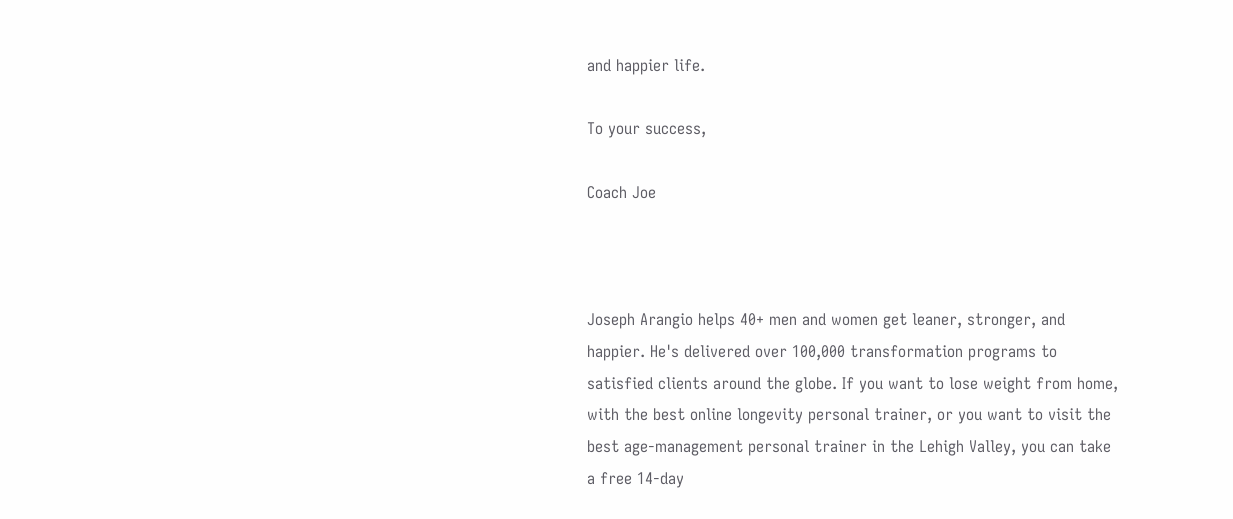and happier life.

To your success,

Coach Joe



Joseph Arangio helps 40+ men and women get leaner, stronger, and happier. He's delivered over 100,000 transformation programs to satisfied clients around the globe. If you want to lose weight from home, with the best online longevity personal trainer, or you want to visit the best age-management personal trainer in the Lehigh Valley, you can take a free 14-day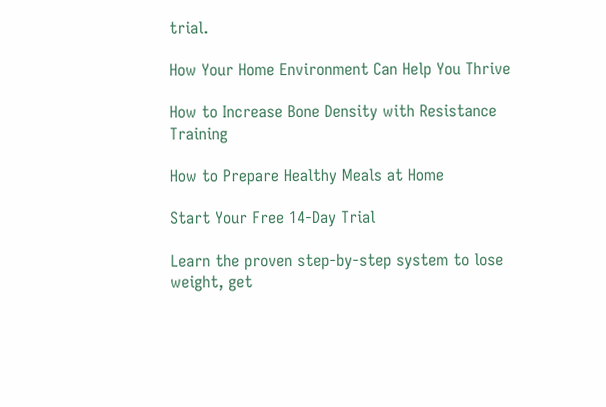trial.

How Your Home Environment Can Help You Thrive

How to Increase Bone Density with Resistance Training

How to Prepare Healthy Meals at Home

Start Your Free 14-Day Trial

Learn the proven step-by-step system to lose weight, get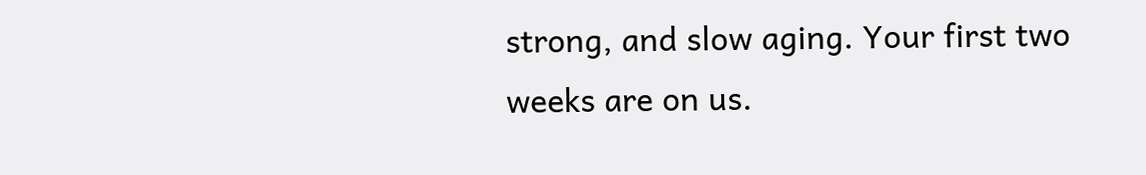strong, and slow aging. Your first two weeks are on us.